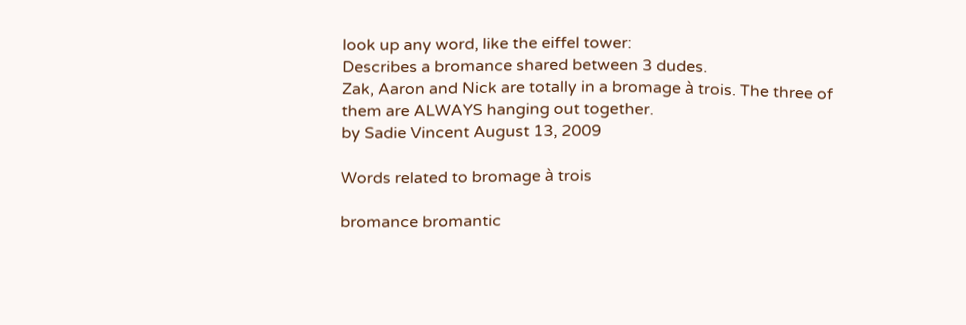look up any word, like the eiffel tower:
Describes a bromance shared between 3 dudes.
Zak, Aaron and Nick are totally in a bromage à trois. The three of them are ALWAYS hanging out together.
by Sadie Vincent August 13, 2009

Words related to bromage à trois

bromance bromantic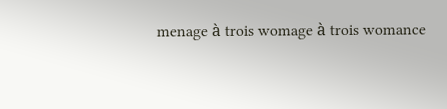menage à trois womage à trois womance